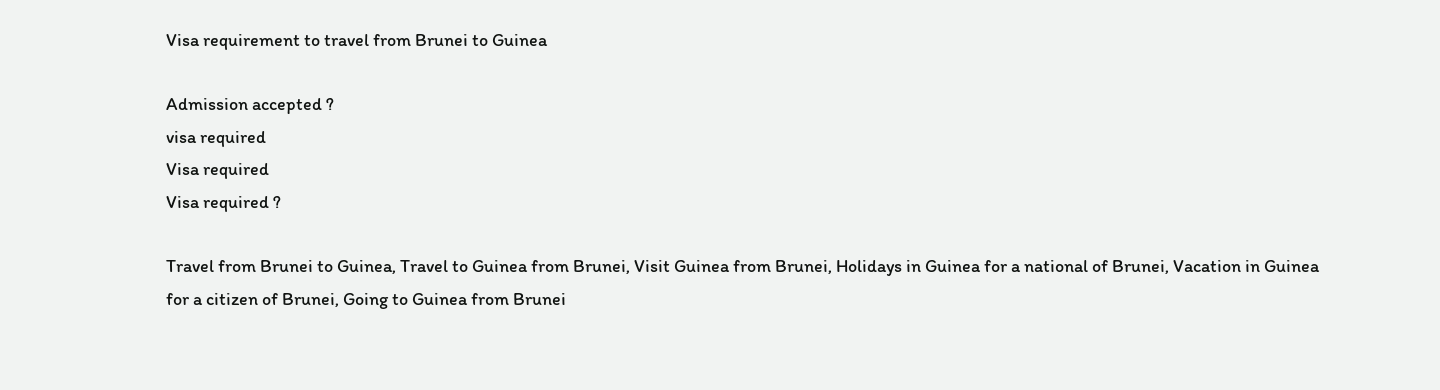Visa requirement to travel from Brunei to Guinea

Admission accepted ?
visa required
Visa required
Visa required ?

Travel from Brunei to Guinea, Travel to Guinea from Brunei, Visit Guinea from Brunei, Holidays in Guinea for a national of Brunei, Vacation in Guinea for a citizen of Brunei, Going to Guinea from Brunei